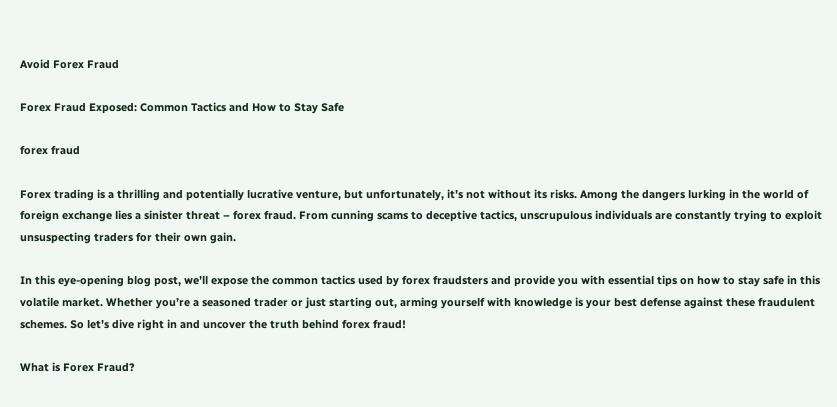Avoid Forex Fraud

Forex Fraud Exposed: Common Tactics and How to Stay Safe

forex fraud

Forex trading is a thrilling and potentially lucrative venture, but unfortunately, it’s not without its risks. Among the dangers lurking in the world of foreign exchange lies a sinister threat – forex fraud. From cunning scams to deceptive tactics, unscrupulous individuals are constantly trying to exploit unsuspecting traders for their own gain.

In this eye-opening blog post, we’ll expose the common tactics used by forex fraudsters and provide you with essential tips on how to stay safe in this volatile market. Whether you’re a seasoned trader or just starting out, arming yourself with knowledge is your best defense against these fraudulent schemes. So let’s dive right in and uncover the truth behind forex fraud!

What is Forex Fraud?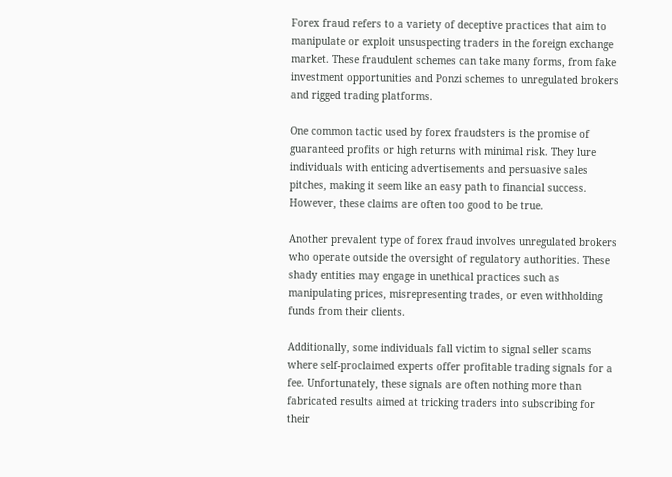Forex fraud refers to a variety of deceptive practices that aim to manipulate or exploit unsuspecting traders in the foreign exchange market. These fraudulent schemes can take many forms, from fake investment opportunities and Ponzi schemes to unregulated brokers and rigged trading platforms.

One common tactic used by forex fraudsters is the promise of guaranteed profits or high returns with minimal risk. They lure individuals with enticing advertisements and persuasive sales pitches, making it seem like an easy path to financial success. However, these claims are often too good to be true.

Another prevalent type of forex fraud involves unregulated brokers who operate outside the oversight of regulatory authorities. These shady entities may engage in unethical practices such as manipulating prices, misrepresenting trades, or even withholding funds from their clients.

Additionally, some individuals fall victim to signal seller scams where self-proclaimed experts offer profitable trading signals for a fee. Unfortunately, these signals are often nothing more than fabricated results aimed at tricking traders into subscribing for their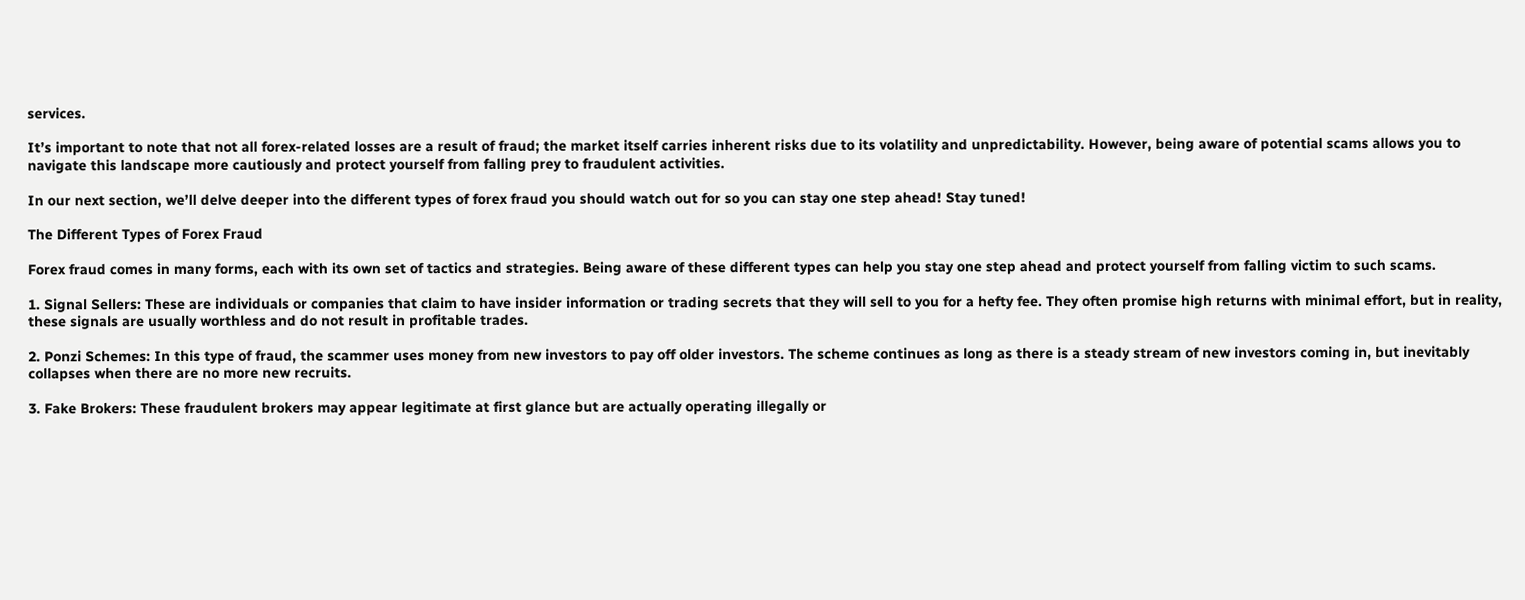services.

It’s important to note that not all forex-related losses are a result of fraud; the market itself carries inherent risks due to its volatility and unpredictability. However, being aware of potential scams allows you to navigate this landscape more cautiously and protect yourself from falling prey to fraudulent activities.

In our next section, we’ll delve deeper into the different types of forex fraud you should watch out for so you can stay one step ahead! Stay tuned!

The Different Types of Forex Fraud

Forex fraud comes in many forms, each with its own set of tactics and strategies. Being aware of these different types can help you stay one step ahead and protect yourself from falling victim to such scams.

1. Signal Sellers: These are individuals or companies that claim to have insider information or trading secrets that they will sell to you for a hefty fee. They often promise high returns with minimal effort, but in reality, these signals are usually worthless and do not result in profitable trades.

2. Ponzi Schemes: In this type of fraud, the scammer uses money from new investors to pay off older investors. The scheme continues as long as there is a steady stream of new investors coming in, but inevitably collapses when there are no more new recruits.

3. Fake Brokers: These fraudulent brokers may appear legitimate at first glance but are actually operating illegally or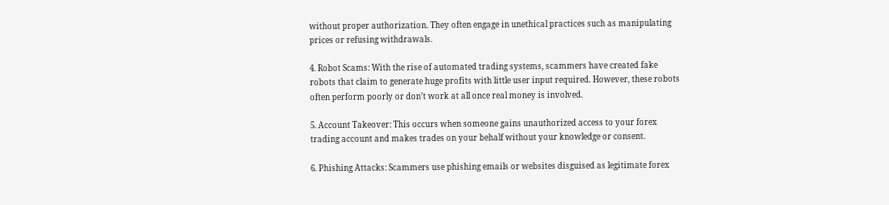without proper authorization. They often engage in unethical practices such as manipulating prices or refusing withdrawals.

4. Robot Scams: With the rise of automated trading systems, scammers have created fake robots that claim to generate huge profits with little user input required. However, these robots often perform poorly or don’t work at all once real money is involved.

5. Account Takeover: This occurs when someone gains unauthorized access to your forex trading account and makes trades on your behalf without your knowledge or consent.

6. Phishing Attacks: Scammers use phishing emails or websites disguised as legitimate forex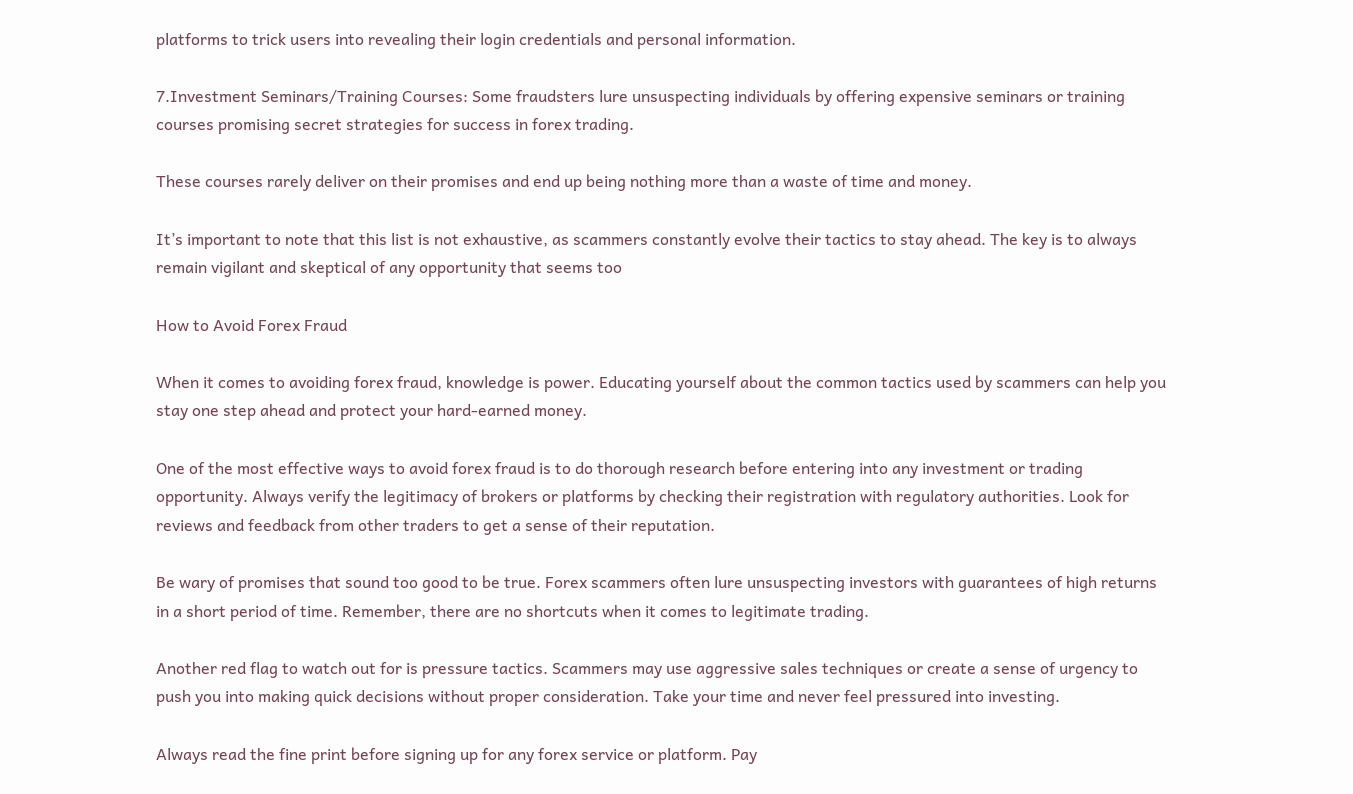platforms to trick users into revealing their login credentials and personal information.

7.Investment Seminars/Training Courses: Some fraudsters lure unsuspecting individuals by offering expensive seminars or training courses promising secret strategies for success in forex trading.

These courses rarely deliver on their promises and end up being nothing more than a waste of time and money.

It’s important to note that this list is not exhaustive, as scammers constantly evolve their tactics to stay ahead. The key is to always remain vigilant and skeptical of any opportunity that seems too

How to Avoid Forex Fraud

When it comes to avoiding forex fraud, knowledge is power. Educating yourself about the common tactics used by scammers can help you stay one step ahead and protect your hard-earned money.

One of the most effective ways to avoid forex fraud is to do thorough research before entering into any investment or trading opportunity. Always verify the legitimacy of brokers or platforms by checking their registration with regulatory authorities. Look for reviews and feedback from other traders to get a sense of their reputation.

Be wary of promises that sound too good to be true. Forex scammers often lure unsuspecting investors with guarantees of high returns in a short period of time. Remember, there are no shortcuts when it comes to legitimate trading.

Another red flag to watch out for is pressure tactics. Scammers may use aggressive sales techniques or create a sense of urgency to push you into making quick decisions without proper consideration. Take your time and never feel pressured into investing.

Always read the fine print before signing up for any forex service or platform. Pay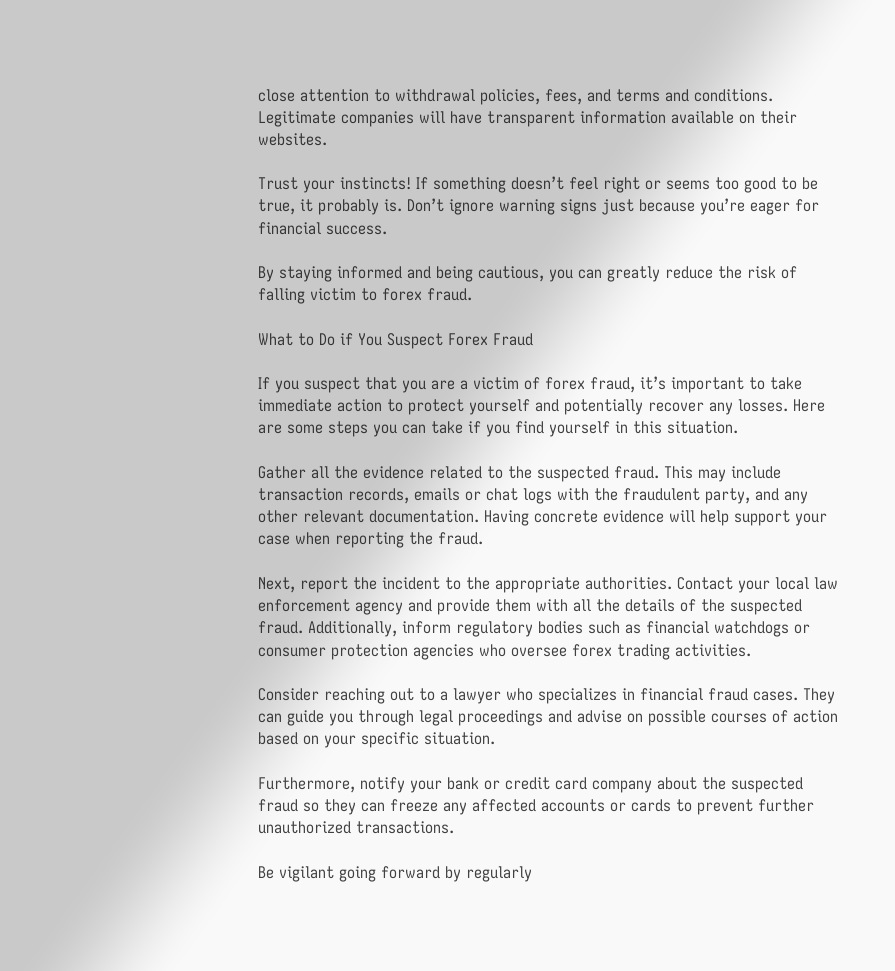close attention to withdrawal policies, fees, and terms and conditions. Legitimate companies will have transparent information available on their websites.

Trust your instincts! If something doesn’t feel right or seems too good to be true, it probably is. Don’t ignore warning signs just because you’re eager for financial success.

By staying informed and being cautious, you can greatly reduce the risk of falling victim to forex fraud.

What to Do if You Suspect Forex Fraud

If you suspect that you are a victim of forex fraud, it’s important to take immediate action to protect yourself and potentially recover any losses. Here are some steps you can take if you find yourself in this situation.

Gather all the evidence related to the suspected fraud. This may include transaction records, emails or chat logs with the fraudulent party, and any other relevant documentation. Having concrete evidence will help support your case when reporting the fraud.

Next, report the incident to the appropriate authorities. Contact your local law enforcement agency and provide them with all the details of the suspected fraud. Additionally, inform regulatory bodies such as financial watchdogs or consumer protection agencies who oversee forex trading activities.

Consider reaching out to a lawyer who specializes in financial fraud cases. They can guide you through legal proceedings and advise on possible courses of action based on your specific situation.

Furthermore, notify your bank or credit card company about the suspected fraud so they can freeze any affected accounts or cards to prevent further unauthorized transactions.

Be vigilant going forward by regularly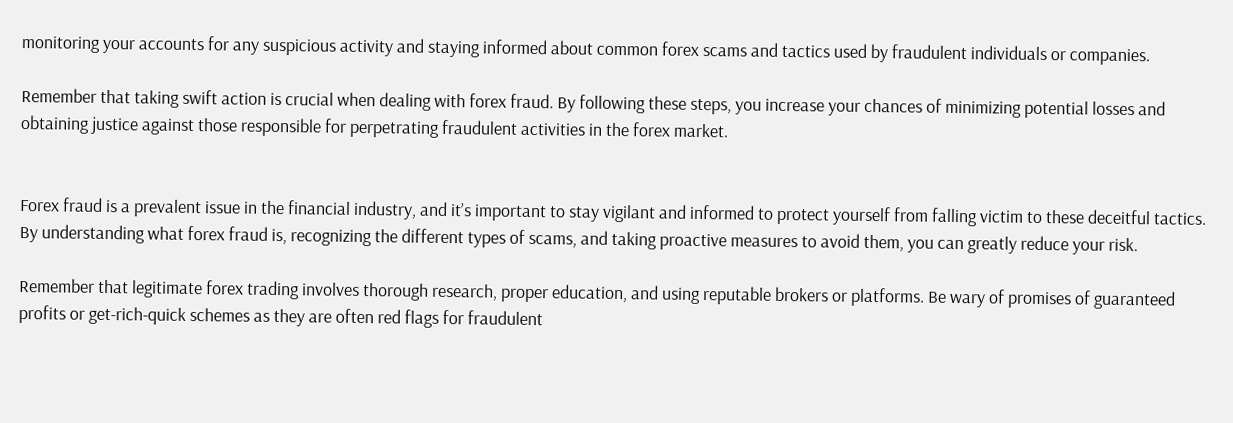monitoring your accounts for any suspicious activity and staying informed about common forex scams and tactics used by fraudulent individuals or companies.

Remember that taking swift action is crucial when dealing with forex fraud. By following these steps, you increase your chances of minimizing potential losses and obtaining justice against those responsible for perpetrating fraudulent activities in the forex market.


Forex fraud is a prevalent issue in the financial industry, and it’s important to stay vigilant and informed to protect yourself from falling victim to these deceitful tactics. By understanding what forex fraud is, recognizing the different types of scams, and taking proactive measures to avoid them, you can greatly reduce your risk.

Remember that legitimate forex trading involves thorough research, proper education, and using reputable brokers or platforms. Be wary of promises of guaranteed profits or get-rich-quick schemes as they are often red flags for fraudulent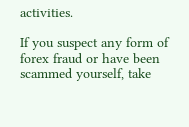activities.

If you suspect any form of forex fraud or have been scammed yourself, take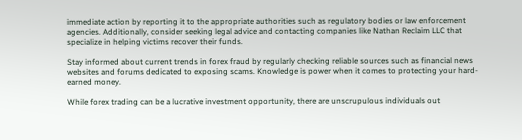immediate action by reporting it to the appropriate authorities such as regulatory bodies or law enforcement agencies. Additionally, consider seeking legal advice and contacting companies like Nathan Reclaim LLC that specialize in helping victims recover their funds.

Stay informed about current trends in forex fraud by regularly checking reliable sources such as financial news websites and forums dedicated to exposing scams. Knowledge is power when it comes to protecting your hard-earned money.

While forex trading can be a lucrative investment opportunity, there are unscrupulous individuals out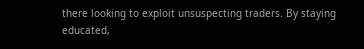there looking to exploit unsuspecting traders. By staying educated,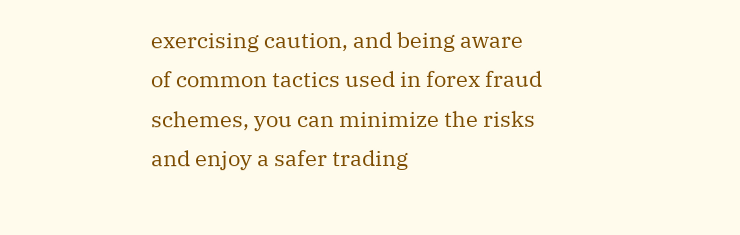exercising caution, and being aware of common tactics used in forex fraud schemes, you can minimize the risks and enjoy a safer trading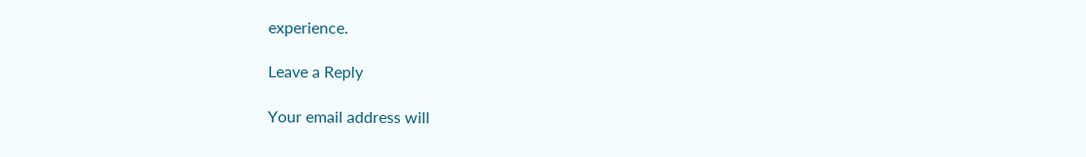experience.

Leave a Reply

Your email address will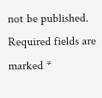not be published. Required fields are marked *